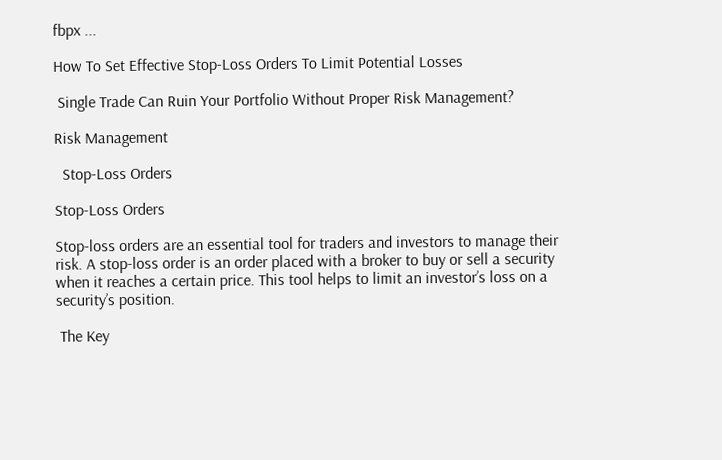fbpx ...

How To Set Effective Stop-Loss Orders To Limit Potential Losses

 Single Trade Can Ruin Your Portfolio Without Proper Risk Management?

Risk Management

  Stop-Loss Orders

Stop-Loss Orders

Stop-loss orders are an essential tool for traders and investors to manage their risk. A stop-loss order is an order placed with a broker to buy or sell a security when it reaches a certain price. This tool helps to limit an investor’s loss on a security’s position.

 The Key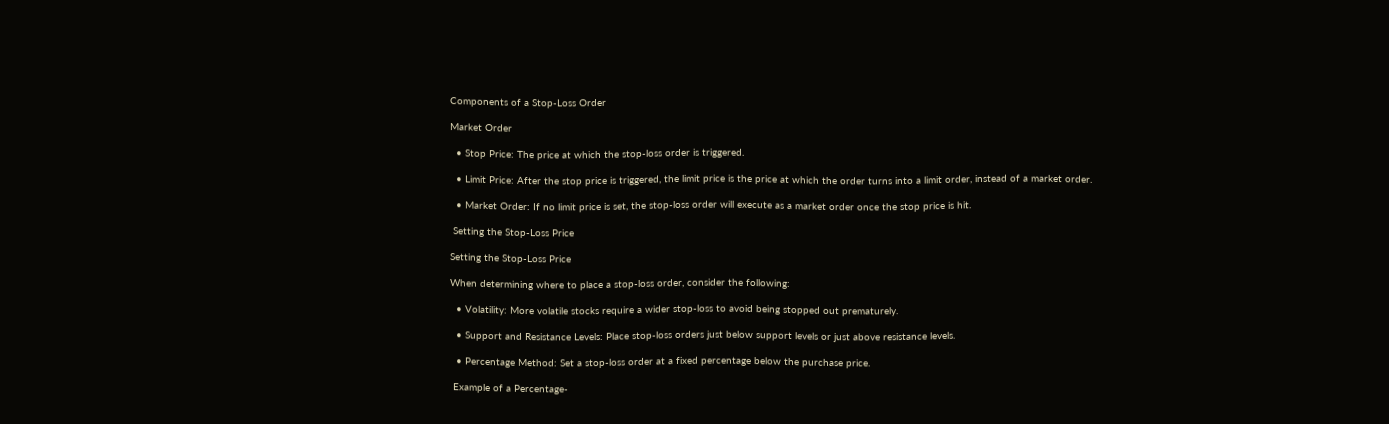Components of a Stop-Loss Order

Market Order

  • Stop Price: The price at which the stop-loss order is triggered.

  • Limit Price: After the stop price is triggered, the limit price is the price at which the order turns into a limit order, instead of a market order.

  • Market Order: If no limit price is set, the stop-loss order will execute as a market order once the stop price is hit.

 Setting the Stop-Loss Price

Setting the Stop-Loss Price

When determining where to place a stop-loss order, consider the following:

  • Volatility: More volatile stocks require a wider stop-loss to avoid being stopped out prematurely.

  • Support and Resistance Levels: Place stop-loss orders just below support levels or just above resistance levels.

  • Percentage Method: Set a stop-loss order at a fixed percentage below the purchase price.

 Example of a Percentage-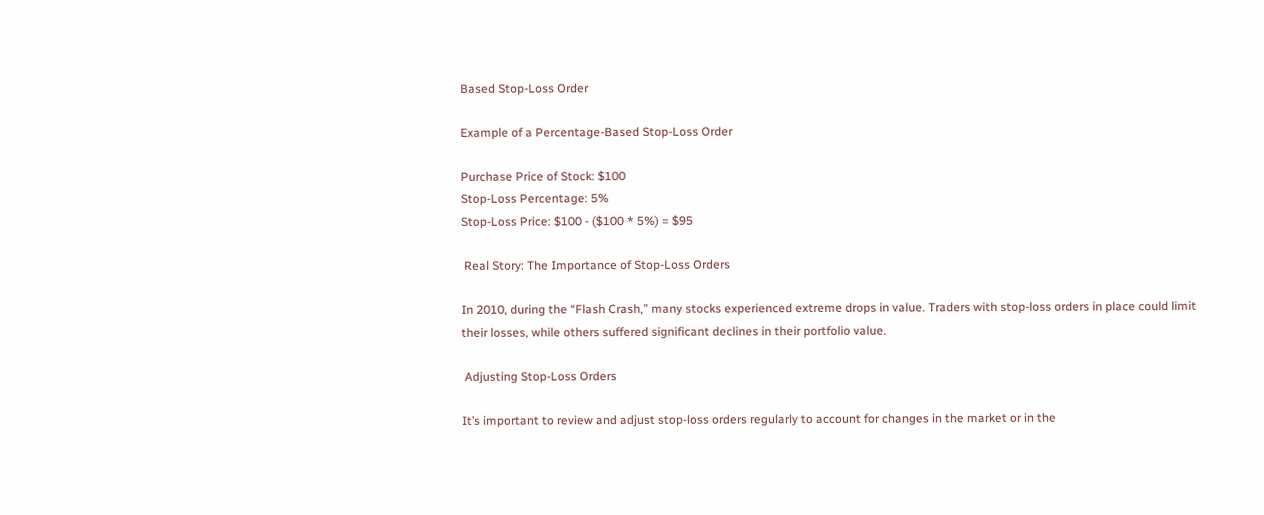Based Stop-Loss Order

Example of a Percentage-Based Stop-Loss Order

Purchase Price of Stock: $100
Stop-Loss Percentage: 5%
Stop-Loss Price: $100 - ($100 * 5%) = $95

 Real Story: The Importance of Stop-Loss Orders

In 2010, during the “Flash Crash,” many stocks experienced extreme drops in value. Traders with stop-loss orders in place could limit their losses, while others suffered significant declines in their portfolio value.

 Adjusting Stop-Loss Orders

It’s important to review and adjust stop-loss orders regularly to account for changes in the market or in the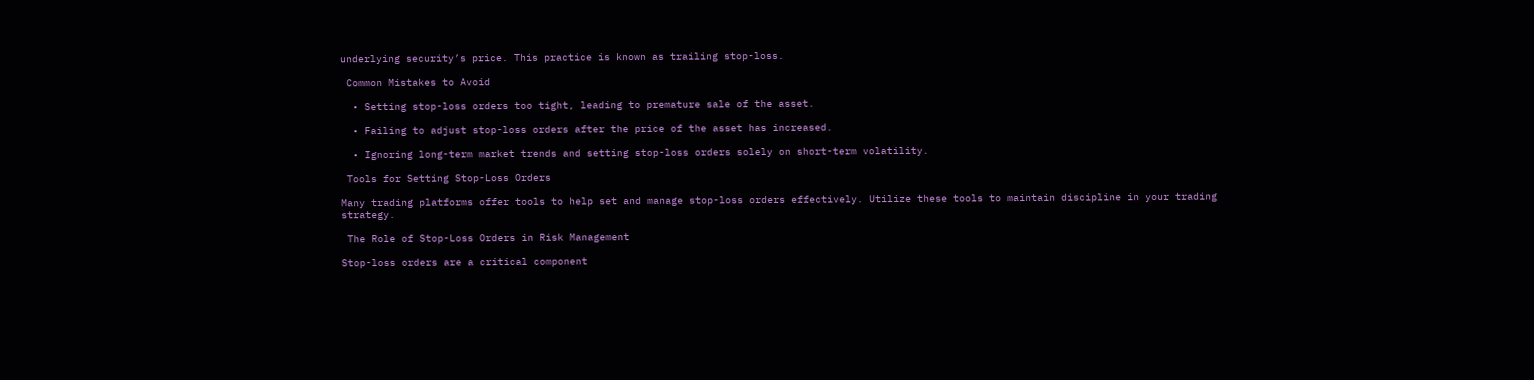underlying security’s price. This practice is known as trailing stop-loss.

 Common Mistakes to Avoid

  • Setting stop-loss orders too tight, leading to premature sale of the asset.

  • Failing to adjust stop-loss orders after the price of the asset has increased.

  • Ignoring long-term market trends and setting stop-loss orders solely on short-term volatility.

 Tools for Setting Stop-Loss Orders

Many trading platforms offer tools to help set and manage stop-loss orders effectively. Utilize these tools to maintain discipline in your trading strategy.

 The Role of Stop-Loss Orders in Risk Management

Stop-loss orders are a critical component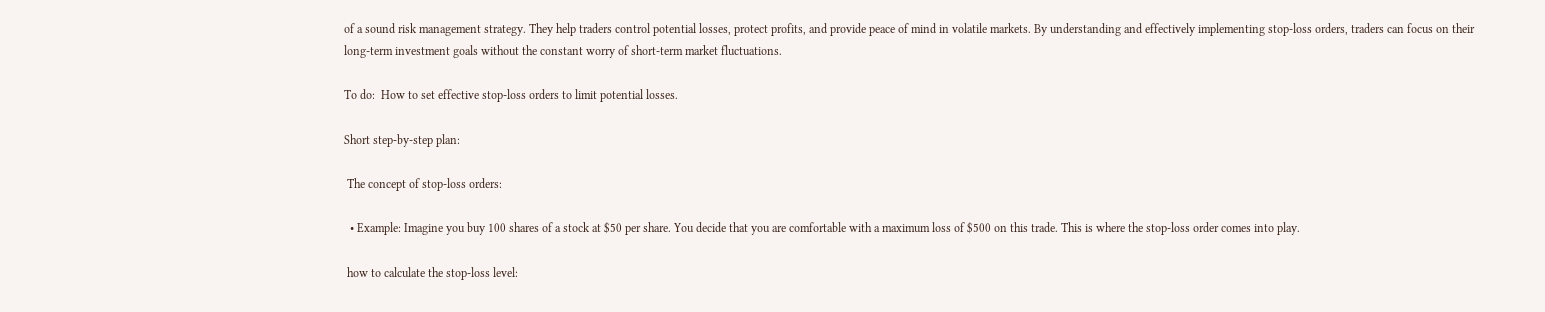of a sound risk management strategy. They help traders control potential losses, protect profits, and provide peace of mind in volatile markets. By understanding and effectively implementing stop-loss orders, traders can focus on their long-term investment goals without the constant worry of short-term market fluctuations.

To do:  How to set effective stop-loss orders to limit potential losses.

Short step-by-step plan:

 The concept of stop-loss orders:

  • Example: Imagine you buy 100 shares of a stock at $50 per share. You decide that you are comfortable with a maximum loss of $500 on this trade. This is where the stop-loss order comes into play.

 how to calculate the stop-loss level: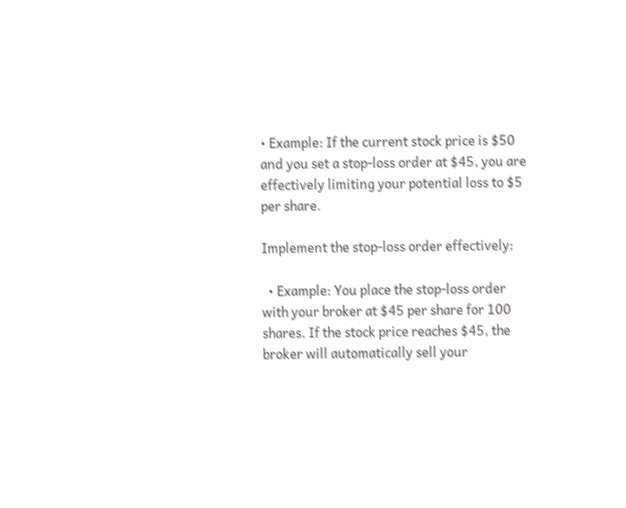• Example: If the current stock price is $50 and you set a stop-loss order at $45, you are effectively limiting your potential loss to $5 per share.

Implement the stop-loss order effectively:

  • Example: You place the stop-loss order with your broker at $45 per share for 100 shares. If the stock price reaches $45, the broker will automatically sell your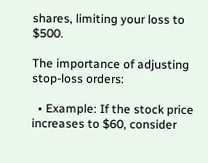shares, limiting your loss to $500.

The importance of adjusting stop-loss orders:

  • Example: If the stock price increases to $60, consider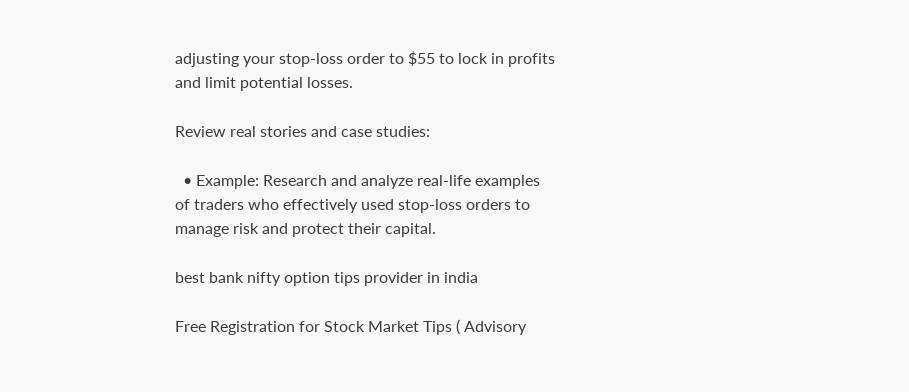adjusting your stop-loss order to $55 to lock in profits and limit potential losses.

Review real stories and case studies:

  • Example: Research and analyze real-life examples of traders who effectively used stop-loss orders to manage risk and protect their capital.

best bank nifty option tips provider in india

Free Registration for Stock Market Tips ( Advisory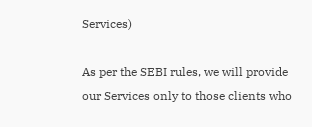Services)

As per the SEBI rules, we will provide our Services only to those clients who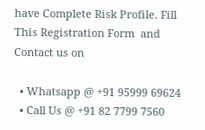have Complete Risk Profile. Fill This Registration Form  and
Contact us on

  • Whatsapp @ +91 95999 69624
  • Call Us @ +91 82 7799 7560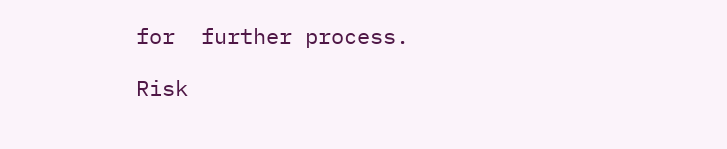for  further process.

Risk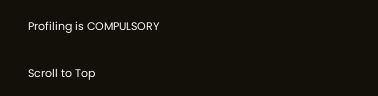Profiling is COMPULSORY

Scroll to Top